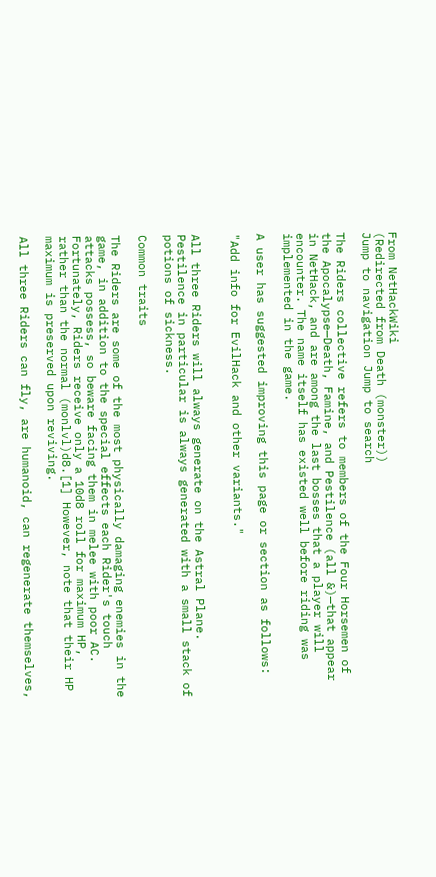From NetHackWiki
(Redirected from Death (monster))
Jump to navigation Jump to search

The Riders collective refers to members of the Four Horsemen of the Apocalypse—Death, Famine, and Pestilence (all &)—that appear in NetHack, and are among the last bosses that a player will encounter. The name itself has existed well before riding was implemented in the game.

A user has suggested improving this page or section as follows:

"Add info for EvilHack and other variants."


All three Riders will always generate on the Astral Plane. Pestilence in particular is always generated with a small stack of potions of sickness.

Common traits

The Riders are some of the most physically damaging enemies in the game, in addition to the special effects each Rider's touch attacks possess, so beware facing them in melee with poor AC. Fortunately, Riders receive only a 10d8 roll for maximum HP, rather than the normal (monlvl)d8.[1] However, note that their HP maximum is preserved upon reviving.

All three Riders can fly, are humanoid, can regenerate themselves,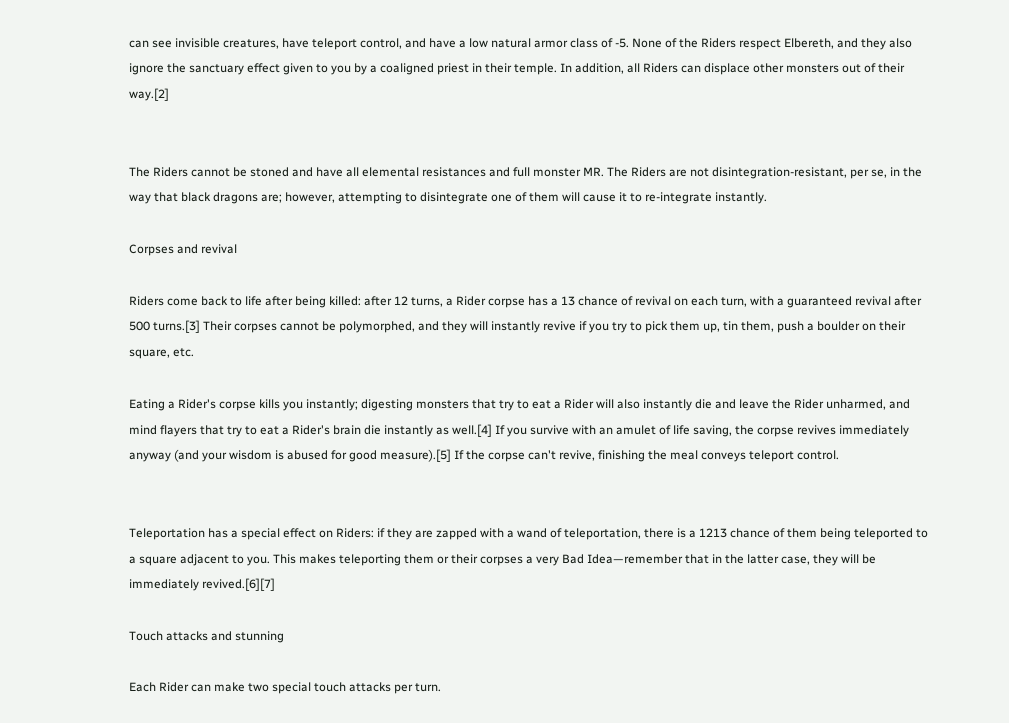can see invisible creatures, have teleport control, and have a low natural armor class of -5. None of the Riders respect Elbereth, and they also ignore the sanctuary effect given to you by a coaligned priest in their temple. In addition, all Riders can displace other monsters out of their way.[2]


The Riders cannot be stoned and have all elemental resistances and full monster MR. The Riders are not disintegration-resistant, per se, in the way that black dragons are; however, attempting to disintegrate one of them will cause it to re-integrate instantly.

Corpses and revival

Riders come back to life after being killed: after 12 turns, a Rider corpse has a 13 chance of revival on each turn, with a guaranteed revival after 500 turns.[3] Their corpses cannot be polymorphed, and they will instantly revive if you try to pick them up, tin them, push a boulder on their square, etc.

Eating a Rider's corpse kills you instantly; digesting monsters that try to eat a Rider will also instantly die and leave the Rider unharmed, and mind flayers that try to eat a Rider's brain die instantly as well.[4] If you survive with an amulet of life saving, the corpse revives immediately anyway (and your wisdom is abused for good measure).[5] If the corpse can't revive, finishing the meal conveys teleport control.


Teleportation has a special effect on Riders: if they are zapped with a wand of teleportation, there is a 1213 chance of them being teleported to a square adjacent to you. This makes teleporting them or their corpses a very Bad Idea—remember that in the latter case, they will be immediately revived.[6][7]

Touch attacks and stunning

Each Rider can make two special touch attacks per turn.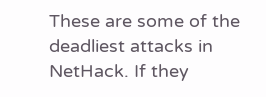These are some of the deadliest attacks in NetHack. If they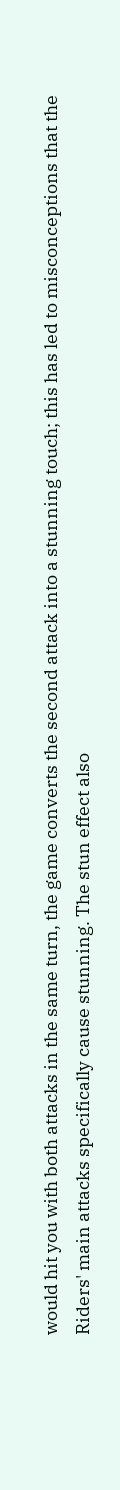would hit you with both attacks in the same turn, the game converts the second attack into a stunning touch; this has led to misconceptions that the Riders' main attacks specifically cause stunning. The stun effect also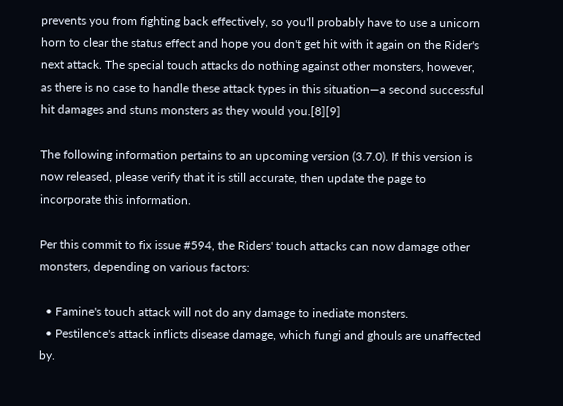prevents you from fighting back effectively, so you'll probably have to use a unicorn horn to clear the status effect and hope you don't get hit with it again on the Rider's next attack. The special touch attacks do nothing against other monsters, however, as there is no case to handle these attack types in this situation—a second successful hit damages and stuns monsters as they would you.[8][9]

The following information pertains to an upcoming version (3.7.0). If this version is now released, please verify that it is still accurate, then update the page to incorporate this information.

Per this commit to fix issue #594, the Riders' touch attacks can now damage other monsters, depending on various factors:

  • Famine's touch attack will not do any damage to inediate monsters.
  • Pestilence's attack inflicts disease damage, which fungi and ghouls are unaffected by.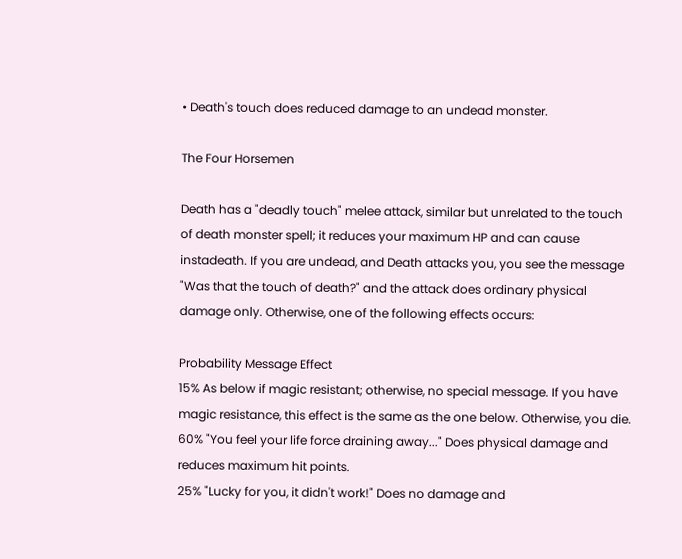• Death's touch does reduced damage to an undead monster.

The Four Horsemen

Death has a "deadly touch" melee attack, similar but unrelated to the touch of death monster spell; it reduces your maximum HP and can cause instadeath. If you are undead, and Death attacks you, you see the message "Was that the touch of death?" and the attack does ordinary physical damage only. Otherwise, one of the following effects occurs:

Probability Message Effect
15% As below if magic resistant; otherwise, no special message. If you have magic resistance, this effect is the same as the one below. Otherwise, you die.
60% "You feel your life force draining away..." Does physical damage and reduces maximum hit points.
25% "Lucky for you, it didn't work!" Does no damage and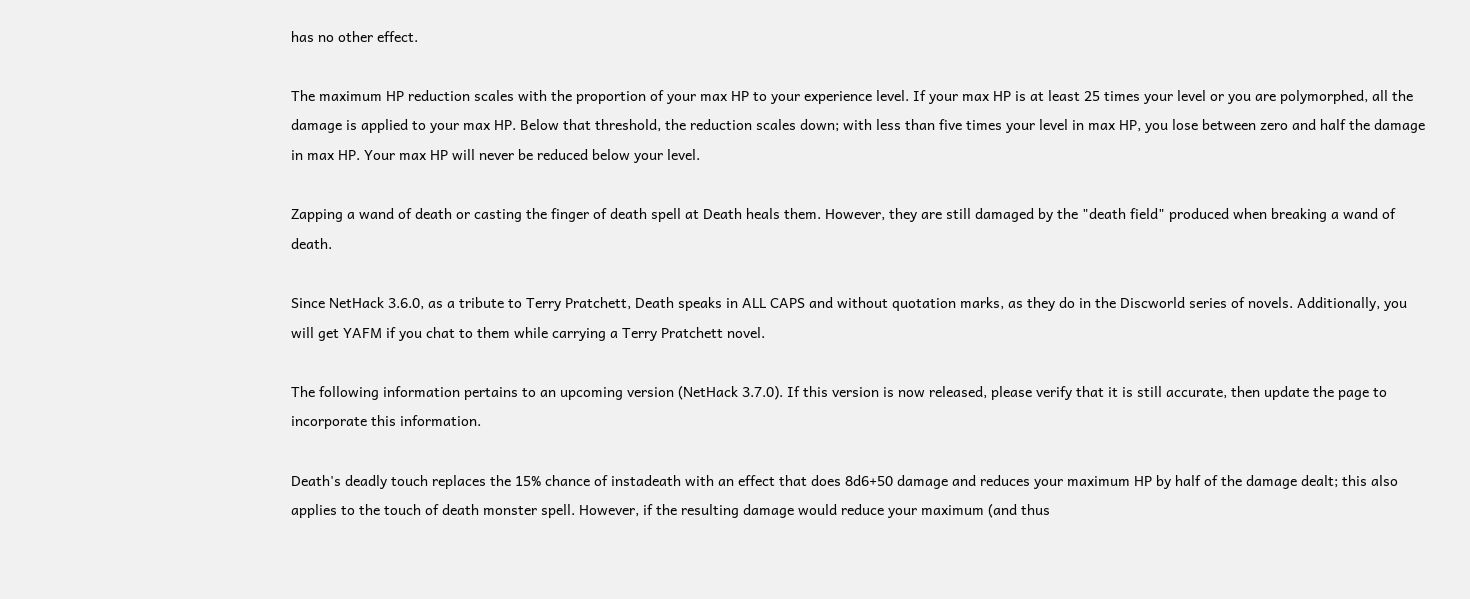has no other effect.

The maximum HP reduction scales with the proportion of your max HP to your experience level. If your max HP is at least 25 times your level or you are polymorphed, all the damage is applied to your max HP. Below that threshold, the reduction scales down; with less than five times your level in max HP, you lose between zero and half the damage in max HP. Your max HP will never be reduced below your level.

Zapping a wand of death or casting the finger of death spell at Death heals them. However, they are still damaged by the "death field" produced when breaking a wand of death.

Since NetHack 3.6.0, as a tribute to Terry Pratchett, Death speaks in ALL CAPS and without quotation marks, as they do in the Discworld series of novels. Additionally, you will get YAFM if you chat to them while carrying a Terry Pratchett novel.

The following information pertains to an upcoming version (NetHack 3.7.0). If this version is now released, please verify that it is still accurate, then update the page to incorporate this information.

Death's deadly touch replaces the 15% chance of instadeath with an effect that does 8d6+50 damage and reduces your maximum HP by half of the damage dealt; this also applies to the touch of death monster spell. However, if the resulting damage would reduce your maximum (and thus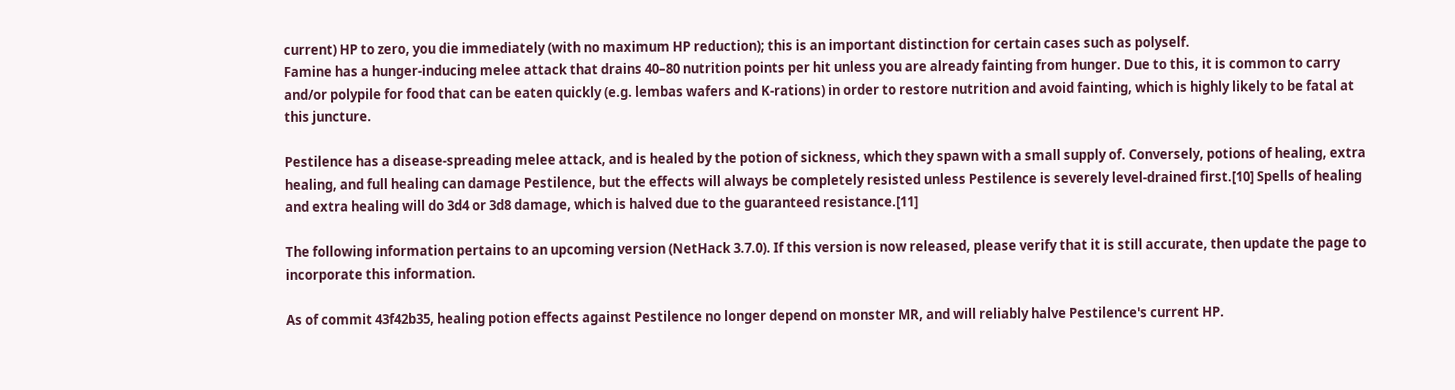current) HP to zero, you die immediately (with no maximum HP reduction); this is an important distinction for certain cases such as polyself.
Famine has a hunger-inducing melee attack that drains 40–80 nutrition points per hit unless you are already fainting from hunger. Due to this, it is common to carry and/or polypile for food that can be eaten quickly (e.g. lembas wafers and K-rations) in order to restore nutrition and avoid fainting, which is highly likely to be fatal at this juncture.

Pestilence has a disease-spreading melee attack, and is healed by the potion of sickness, which they spawn with a small supply of. Conversely, potions of healing, extra healing, and full healing can damage Pestilence, but the effects will always be completely resisted unless Pestilence is severely level-drained first.[10] Spells of healing and extra healing will do 3d4 or 3d8 damage, which is halved due to the guaranteed resistance.[11]

The following information pertains to an upcoming version (NetHack 3.7.0). If this version is now released, please verify that it is still accurate, then update the page to incorporate this information.

As of commit 43f42b35, healing potion effects against Pestilence no longer depend on monster MR, and will reliably halve Pestilence's current HP.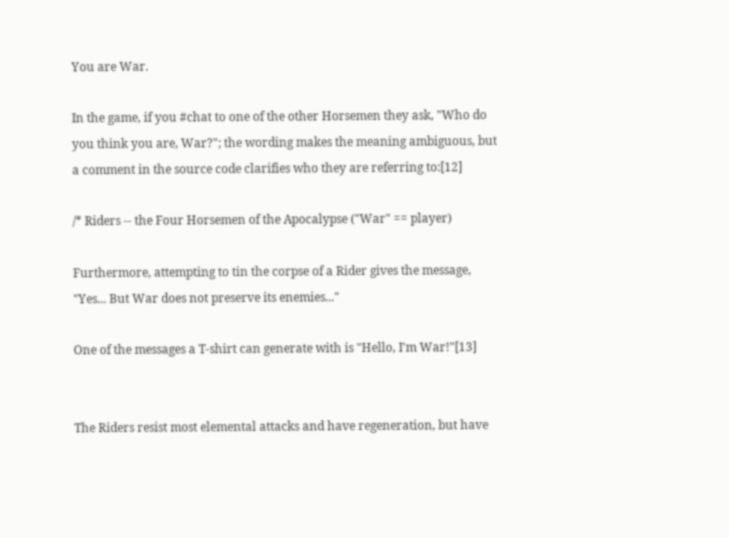You are War.

In the game, if you #chat to one of the other Horsemen they ask, "Who do you think you are, War?"; the wording makes the meaning ambiguous, but a comment in the source code clarifies who they are referring to:[12]

/* Riders -- the Four Horsemen of the Apocalypse ("War" == player)

Furthermore, attempting to tin the corpse of a Rider gives the message, "Yes... But War does not preserve its enemies..."

One of the messages a T-shirt can generate with is "Hello, I'm War!"[13]


The Riders resist most elemental attacks and have regeneration, but have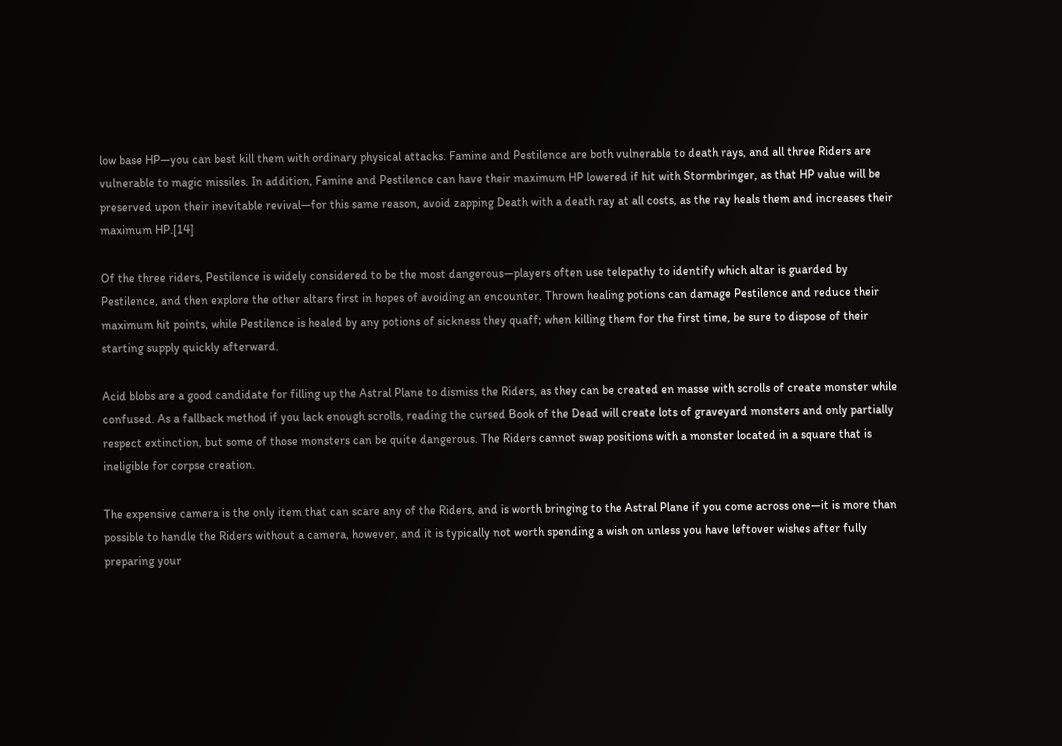low base HP—you can best kill them with ordinary physical attacks. Famine and Pestilence are both vulnerable to death rays, and all three Riders are vulnerable to magic missiles. In addition, Famine and Pestilence can have their maximum HP lowered if hit with Stormbringer, as that HP value will be preserved upon their inevitable revival—for this same reason, avoid zapping Death with a death ray at all costs, as the ray heals them and increases their maximum HP.[14]

Of the three riders, Pestilence is widely considered to be the most dangerous—players often use telepathy to identify which altar is guarded by Pestilence, and then explore the other altars first in hopes of avoiding an encounter. Thrown healing potions can damage Pestilence and reduce their maximum hit points, while Pestilence is healed by any potions of sickness they quaff; when killing them for the first time, be sure to dispose of their starting supply quickly afterward.

Acid blobs are a good candidate for filling up the Astral Plane to dismiss the Riders, as they can be created en masse with scrolls of create monster while confused. As a fallback method if you lack enough scrolls, reading the cursed Book of the Dead will create lots of graveyard monsters and only partially respect extinction, but some of those monsters can be quite dangerous. The Riders cannot swap positions with a monster located in a square that is ineligible for corpse creation.

The expensive camera is the only item that can scare any of the Riders, and is worth bringing to the Astral Plane if you come across one—it is more than possible to handle the Riders without a camera, however, and it is typically not worth spending a wish on unless you have leftover wishes after fully preparing your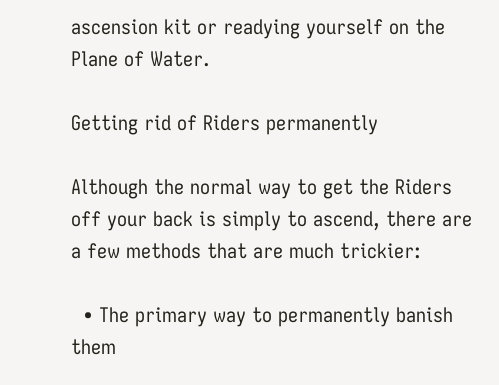ascension kit or readying yourself on the Plane of Water.

Getting rid of Riders permanently

Although the normal way to get the Riders off your back is simply to ascend, there are a few methods that are much trickier:

  • The primary way to permanently banish them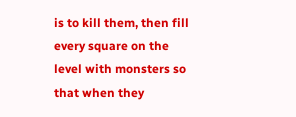is to kill them, then fill every square on the level with monsters so that when they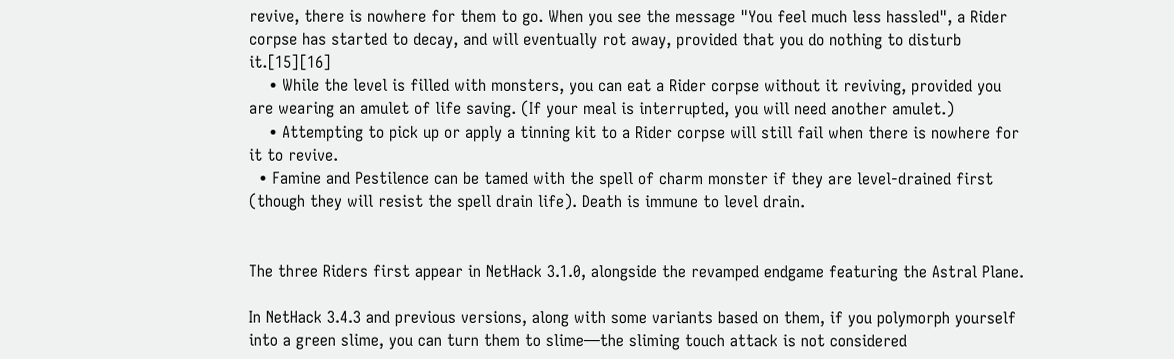revive, there is nowhere for them to go. When you see the message "You feel much less hassled", a Rider corpse has started to decay, and will eventually rot away, provided that you do nothing to disturb it.[15][16]
    • While the level is filled with monsters, you can eat a Rider corpse without it reviving, provided you are wearing an amulet of life saving. (If your meal is interrupted, you will need another amulet.)
    • Attempting to pick up or apply a tinning kit to a Rider corpse will still fail when there is nowhere for it to revive.
  • Famine and Pestilence can be tamed with the spell of charm monster if they are level-drained first (though they will resist the spell drain life). Death is immune to level drain.


The three Riders first appear in NetHack 3.1.0, alongside the revamped endgame featuring the Astral Plane.

In NetHack 3.4.3 and previous versions, along with some variants based on them, if you polymorph yourself into a green slime, you can turn them to slime—the sliming touch attack is not considered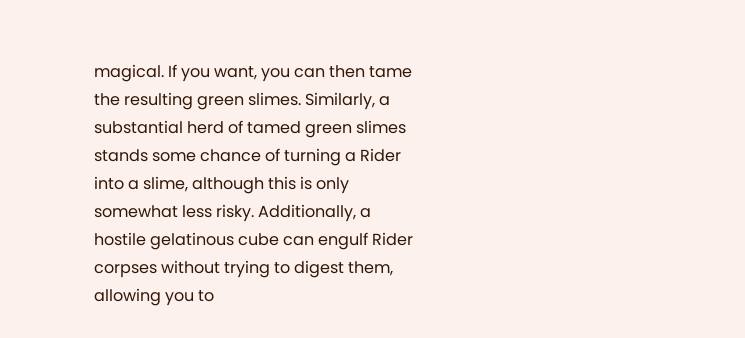magical. If you want, you can then tame the resulting green slimes. Similarly, a substantial herd of tamed green slimes stands some chance of turning a Rider into a slime, although this is only somewhat less risky. Additionally, a hostile gelatinous cube can engulf Rider corpses without trying to digest them, allowing you to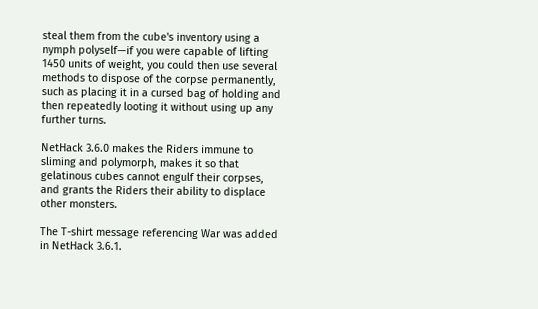steal them from the cube's inventory using a nymph polyself—if you were capable of lifting 1450 units of weight, you could then use several methods to dispose of the corpse permanently, such as placing it in a cursed bag of holding and then repeatedly looting it without using up any further turns.

NetHack 3.6.0 makes the Riders immune to sliming and polymorph, makes it so that gelatinous cubes cannot engulf their corpses, and grants the Riders their ability to displace other monsters.

The T-shirt message referencing War was added in NetHack 3.6.1.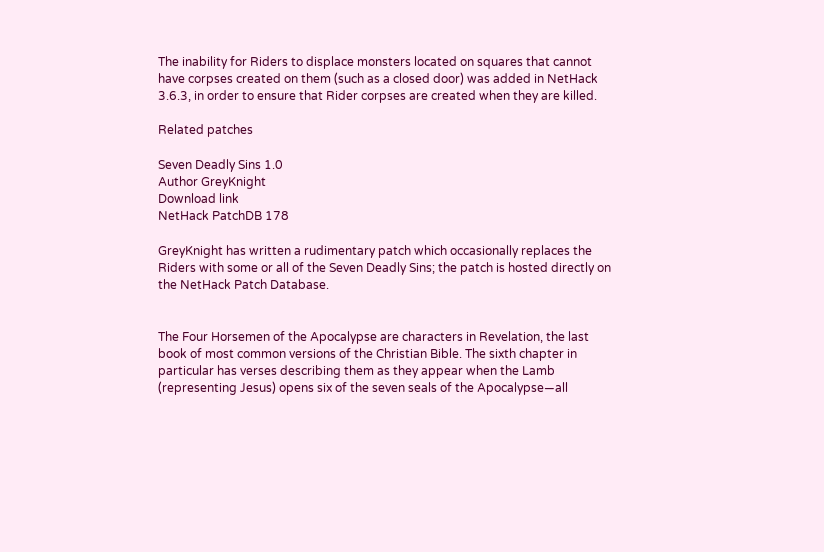The inability for Riders to displace monsters located on squares that cannot have corpses created on them (such as a closed door) was added in NetHack 3.6.3, in order to ensure that Rider corpses are created when they are killed.

Related patches

Seven Deadly Sins 1.0
Author GreyKnight
Download link
NetHack PatchDB 178

GreyKnight has written a rudimentary patch which occasionally replaces the Riders with some or all of the Seven Deadly Sins; the patch is hosted directly on the NetHack Patch Database.


The Four Horsemen of the Apocalypse are characters in Revelation, the last book of most common versions of the Christian Bible. The sixth chapter in particular has verses describing them as they appear when the Lamb (representing Jesus) opens six of the seven seals of the Apocalypse—all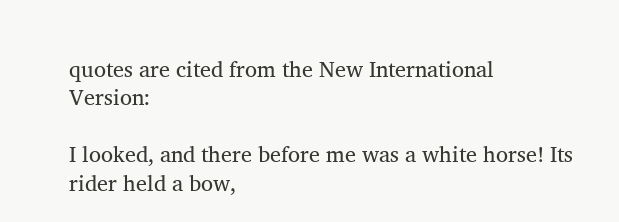quotes are cited from the New International Version:

I looked, and there before me was a white horse! Its rider held a bow,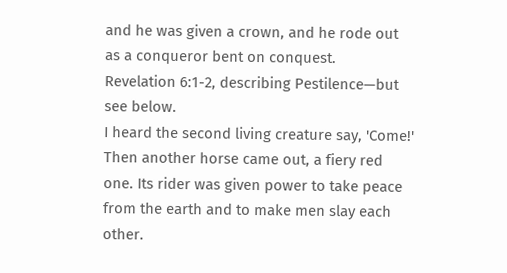and he was given a crown, and he rode out as a conqueror bent on conquest.
Revelation 6:1-2, describing Pestilence—but see below.
I heard the second living creature say, 'Come!' Then another horse came out, a fiery red one. Its rider was given power to take peace from the earth and to make men slay each other.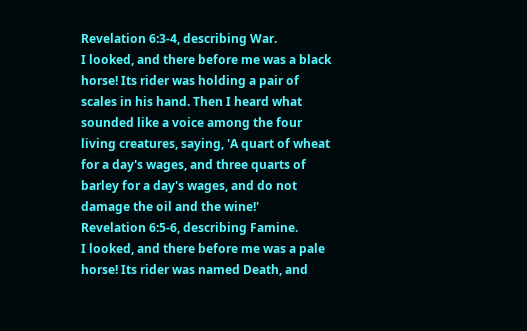Revelation 6:3-4, describing War.
I looked, and there before me was a black horse! Its rider was holding a pair of scales in his hand. Then I heard what sounded like a voice among the four living creatures, saying, 'A quart of wheat for a day's wages, and three quarts of barley for a day's wages, and do not damage the oil and the wine!'
Revelation 6:5-6, describing Famine.
I looked, and there before me was a pale horse! Its rider was named Death, and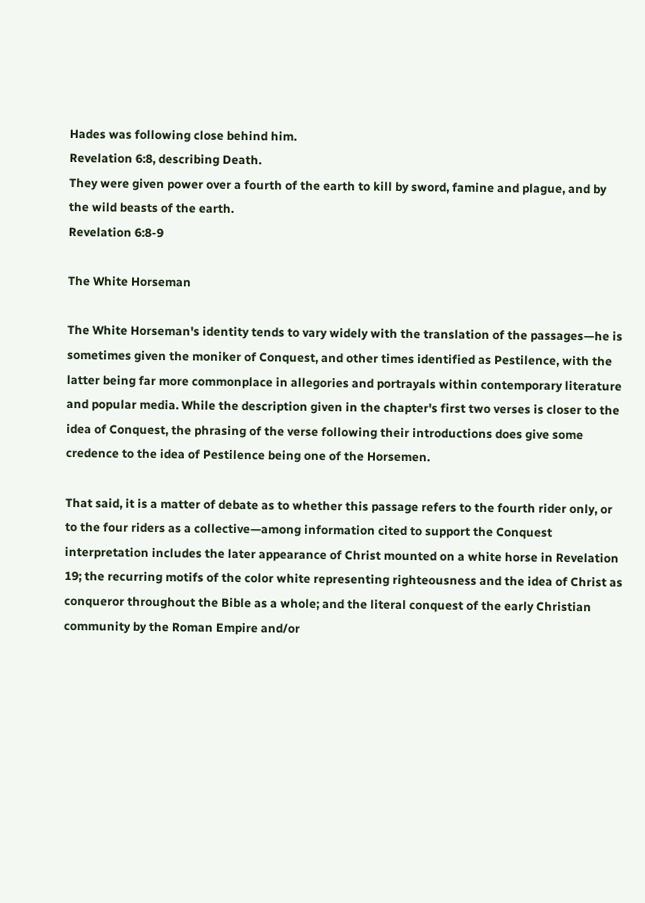Hades was following close behind him.
Revelation 6:8, describing Death.
They were given power over a fourth of the earth to kill by sword, famine and plague, and by the wild beasts of the earth.
Revelation 6:8-9

The White Horseman

The White Horseman's identity tends to vary widely with the translation of the passages—he is sometimes given the moniker of Conquest, and other times identified as Pestilence, with the latter being far more commonplace in allegories and portrayals within contemporary literature and popular media. While the description given in the chapter's first two verses is closer to the idea of Conquest, the phrasing of the verse following their introductions does give some credence to the idea of Pestilence being one of the Horsemen.

That said, it is a matter of debate as to whether this passage refers to the fourth rider only, or to the four riders as a collective—among information cited to support the Conquest interpretation includes the later appearance of Christ mounted on a white horse in Revelation 19; the recurring motifs of the color white representing righteousness and the idea of Christ as conqueror throughout the Bible as a whole; and the literal conquest of the early Christian community by the Roman Empire and/or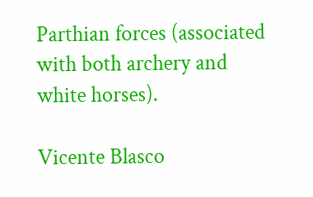Parthian forces (associated with both archery and white horses).

Vicente Blasco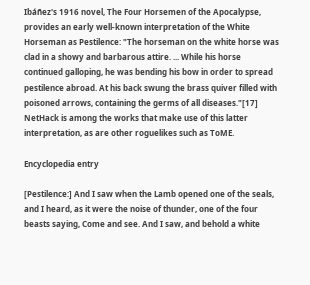Ibáñez's 1916 novel, The Four Horsemen of the Apocalypse, provides an early well-known interpretation of the White Horseman as Pestilence: "The horseman on the white horse was clad in a showy and barbarous attire. ... While his horse continued galloping, he was bending his bow in order to spread pestilence abroad. At his back swung the brass quiver filled with poisoned arrows, containing the germs of all diseases."[17] NetHack is among the works that make use of this latter interpretation, as are other roguelikes such as ToME.

Encyclopedia entry

[Pestilence:] And I saw when the Lamb opened one of the seals,
and I heard, as it were the noise of thunder, one of the four
beasts saying, Come and see. And I saw, and behold a white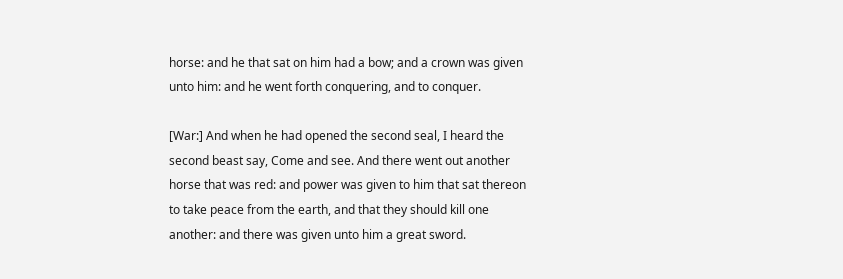horse: and he that sat on him had a bow; and a crown was given
unto him: and he went forth conquering, and to conquer.

[War:] And when he had opened the second seal, I heard the
second beast say, Come and see. And there went out another
horse that was red: and power was given to him that sat thereon
to take peace from the earth, and that they should kill one
another: and there was given unto him a great sword.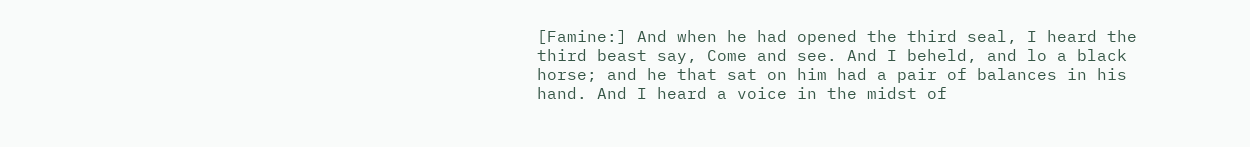[Famine:] And when he had opened the third seal, I heard the
third beast say, Come and see. And I beheld, and lo a black
horse; and he that sat on him had a pair of balances in his
hand. And I heard a voice in the midst of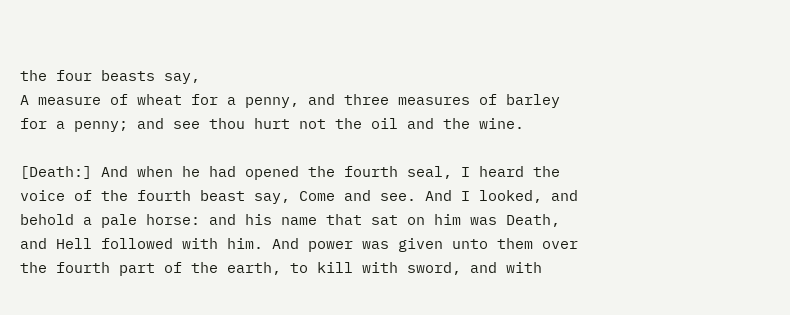the four beasts say,
A measure of wheat for a penny, and three measures of barley
for a penny; and see thou hurt not the oil and the wine.

[Death:] And when he had opened the fourth seal, I heard the
voice of the fourth beast say, Come and see. And I looked, and
behold a pale horse: and his name that sat on him was Death,
and Hell followed with him. And power was given unto them over
the fourth part of the earth, to kill with sword, and with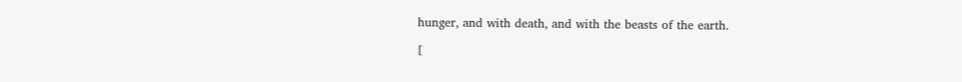hunger, and with death, and with the beasts of the earth.

[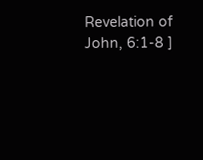Revelation of John, 6:1-8 ]